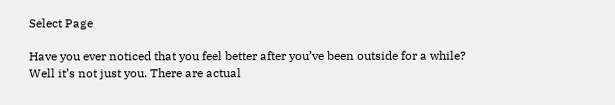Select Page

Have you ever noticed that you feel better after you’ve been outside for a while? Well it’s not just you. There are actual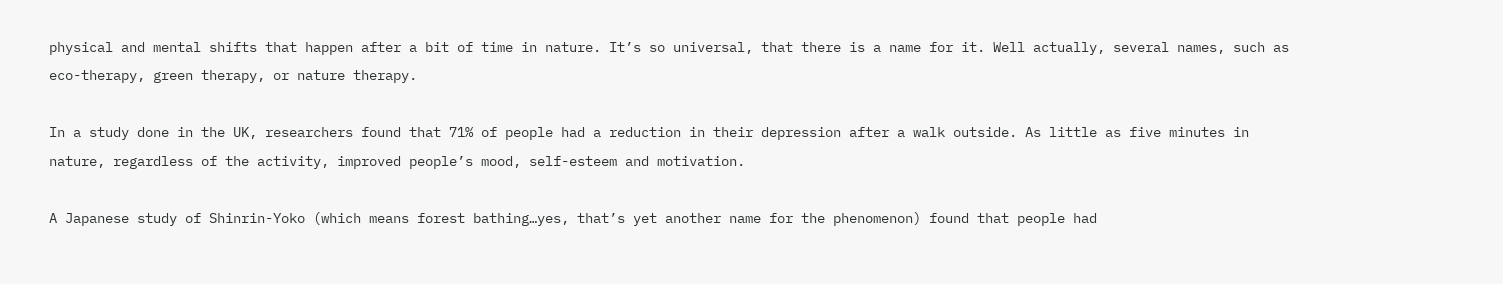physical and mental shifts that happen after a bit of time in nature. It’s so universal, that there is a name for it. Well actually, several names, such as eco-therapy, green therapy, or nature therapy.

In a study done in the UK, researchers found that 71% of people had a reduction in their depression after a walk outside. As little as five minutes in nature, regardless of the activity, improved people’s mood, self-esteem and motivation.

A Japanese study of Shinrin-Yoko (which means forest bathing…yes, that’s yet another name for the phenomenon) found that people had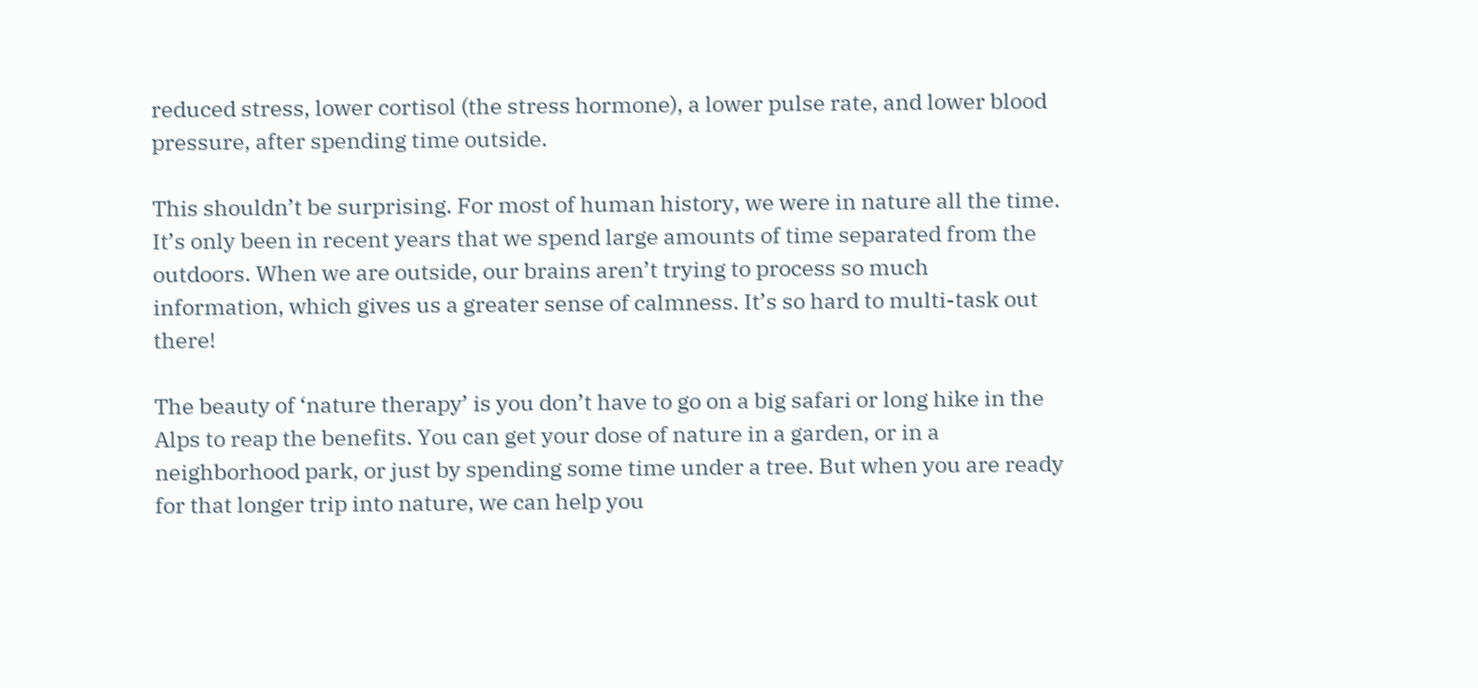reduced stress, lower cortisol (the stress hormone), a lower pulse rate, and lower blood pressure, after spending time outside.

This shouldn’t be surprising. For most of human history, we were in nature all the time. It’s only been in recent years that we spend large amounts of time separated from the outdoors. When we are outside, our brains aren’t trying to process so much information, which gives us a greater sense of calmness. It’s so hard to multi-task out there!

The beauty of ‘nature therapy’ is you don’t have to go on a big safari or long hike in the Alps to reap the benefits. You can get your dose of nature in a garden, or in a neighborhood park, or just by spending some time under a tree. But when you are ready for that longer trip into nature, we can help you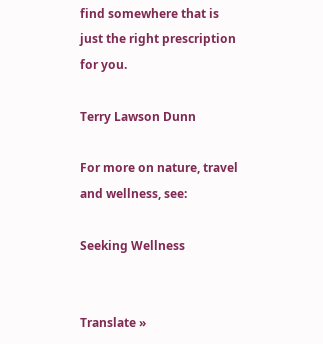find somewhere that is just the right prescription for you.

Terry Lawson Dunn

For more on nature, travel and wellness, see:

Seeking Wellness


Translate »